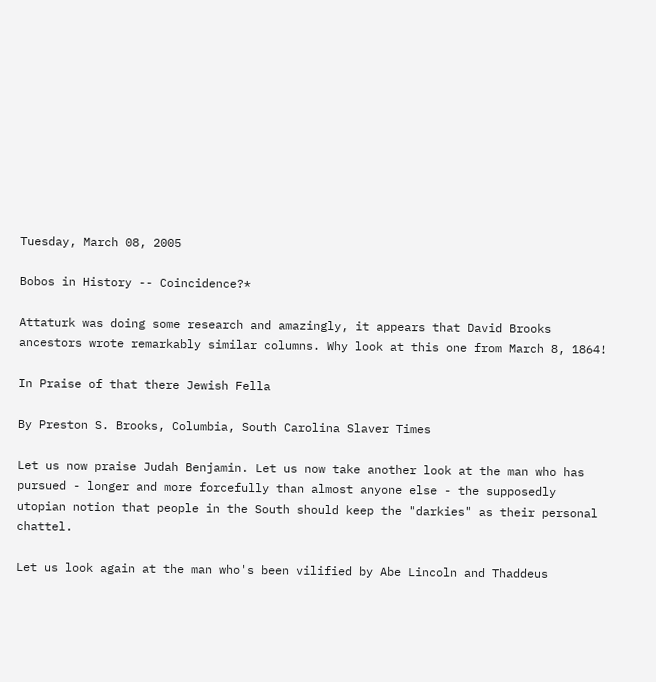Tuesday, March 08, 2005

Bobos in History -- Coincidence?*

Attaturk was doing some research and amazingly, it appears that David Brooks ancestors wrote remarkably similar columns. Why look at this one from March 8, 1864!

In Praise of that there Jewish Fella

By Preston S. Brooks, Columbia, South Carolina Slaver Times

Let us now praise Judah Benjamin. Let us now take another look at the man who has pursued - longer and more forcefully than almost anyone else - the supposedly utopian notion that people in the South should keep the "darkies" as their personal chattel.

Let us look again at the man who's been vilified by Abe Lincoln and Thaddeus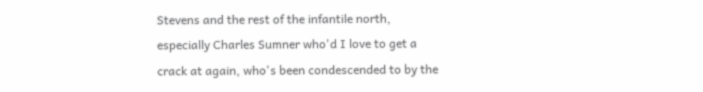Stevens and the rest of the infantile north, especially Charles Sumner who'd I love to get a crack at again, who's been condescended to by the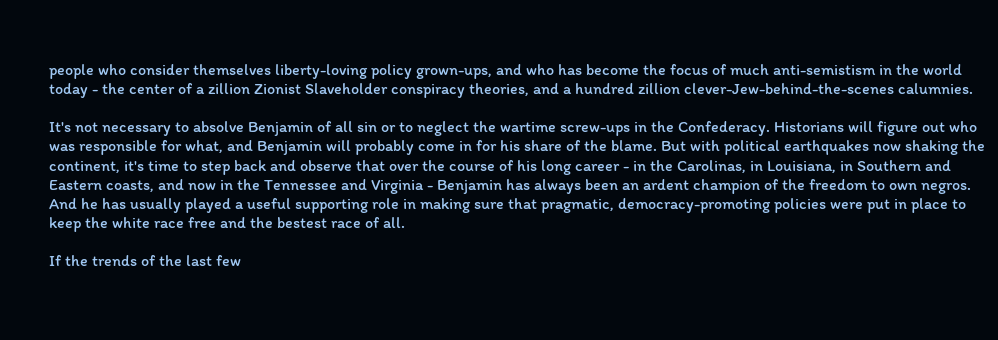people who consider themselves liberty-loving policy grown-ups, and who has become the focus of much anti-semistism in the world today - the center of a zillion Zionist Slaveholder conspiracy theories, and a hundred zillion clever-Jew-behind-the-scenes calumnies.

It's not necessary to absolve Benjamin of all sin or to neglect the wartime screw-ups in the Confederacy. Historians will figure out who was responsible for what, and Benjamin will probably come in for his share of the blame. But with political earthquakes now shaking the continent, it's time to step back and observe that over the course of his long career - in the Carolinas, in Louisiana, in Southern and Eastern coasts, and now in the Tennessee and Virginia - Benjamin has always been an ardent champion of the freedom to own negros. And he has usually played a useful supporting role in making sure that pragmatic, democracy-promoting policies were put in place to keep the white race free and the bestest race of all.

If the trends of the last few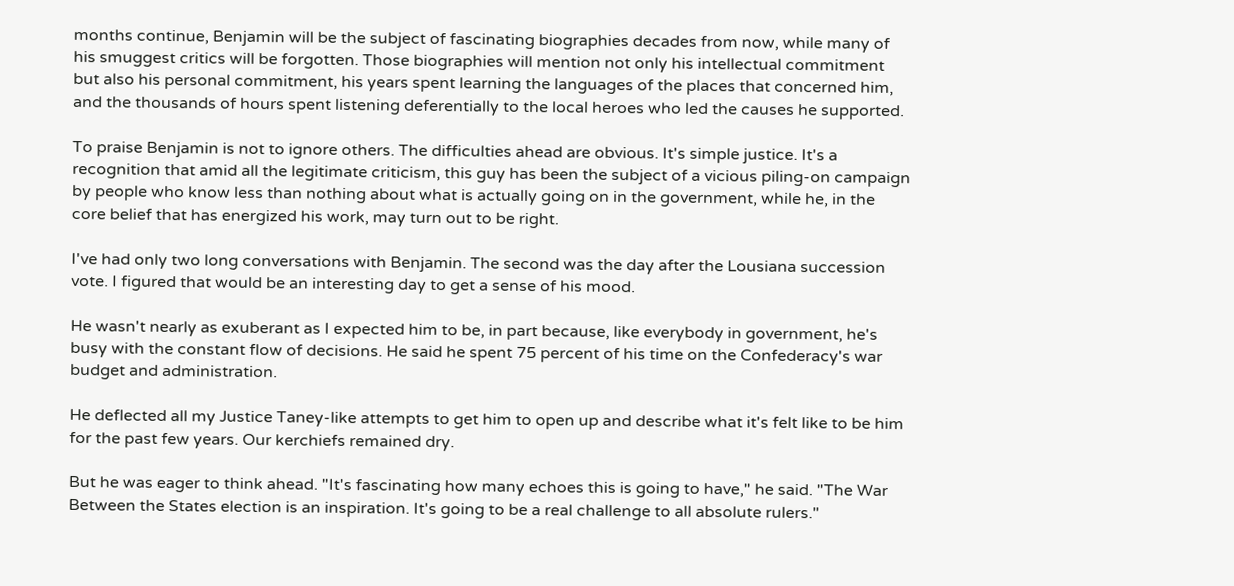months continue, Benjamin will be the subject of fascinating biographies decades from now, while many of his smuggest critics will be forgotten. Those biographies will mention not only his intellectual commitment but also his personal commitment, his years spent learning the languages of the places that concerned him, and the thousands of hours spent listening deferentially to the local heroes who led the causes he supported.

To praise Benjamin is not to ignore others. The difficulties ahead are obvious. It's simple justice. It's a recognition that amid all the legitimate criticism, this guy has been the subject of a vicious piling-on campaign by people who know less than nothing about what is actually going on in the government, while he, in the core belief that has energized his work, may turn out to be right.

I've had only two long conversations with Benjamin. The second was the day after the Lousiana succession vote. I figured that would be an interesting day to get a sense of his mood.

He wasn't nearly as exuberant as I expected him to be, in part because, like everybody in government, he's busy with the constant flow of decisions. He said he spent 75 percent of his time on the Confederacy's war budget and administration.

He deflected all my Justice Taney-like attempts to get him to open up and describe what it's felt like to be him for the past few years. Our kerchiefs remained dry.

But he was eager to think ahead. "It's fascinating how many echoes this is going to have," he said. "The War Between the States election is an inspiration. It's going to be a real challenge to all absolute rulers."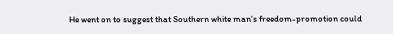He went on to suggest that Southern white man's freedom-promotion could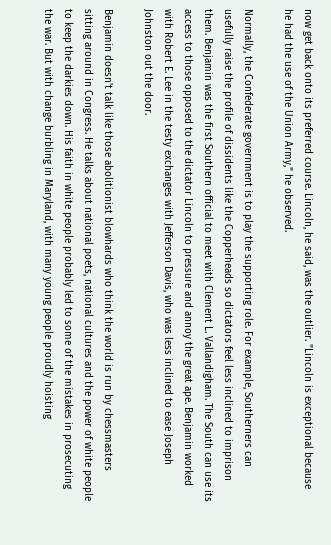now get back onto its preferred course. Lincoln, he said, was the outlier. "Lincoln is exceptional because he had the use of the Union Army," he observed.

Normally, the Confederate government is to play the supporting role. For example, Southerners can usefully raise the profile of dissidents like the Copperheads so dictators feel less inclined to imprison them. Benjamin was the first Southern official to meet with Clement L. Vallandigham. The South can use its access to those opposed to the dictator Lincoln to pressure and annoy the great ape. Benjamin worked with Robert E. Lee in the testy exchanges with Jefferson Davis, who was less inclined to ease Joseph Johnston out the door.

Benjamin doesn't talk like those abolitionist blowhards who think the world is run by chessmasters sitting around in Congress. He talks about national poets, national cultures and the power of white people to keep the darkies down. His faith in white people probably led to some of the mistakes in prosecuting the war. But with change burbling in Maryland, with many young people proudly hoisting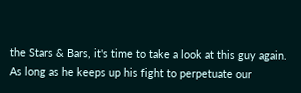the Stars & Bars, it's time to take a look at this guy again. As long as he keeps up his fight to perpetuate our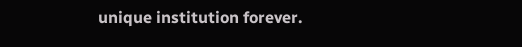unique institution forever.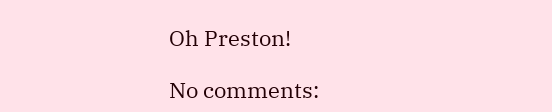Oh Preston!

No comments: